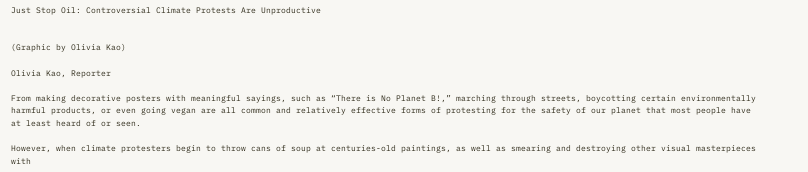Just Stop Oil: Controversial Climate Protests Are Unproductive


(Graphic by Olivia Kao)

Olivia Kao, Reporter

From making decorative posters with meaningful sayings, such as “There is No Planet B!,” marching through streets, boycotting certain environmentally harmful products, or even going vegan are all common and relatively effective forms of protesting for the safety of our planet that most people have at least heard of or seen.

However, when climate protesters begin to throw cans of soup at centuries-old paintings, as well as smearing and destroying other visual masterpieces with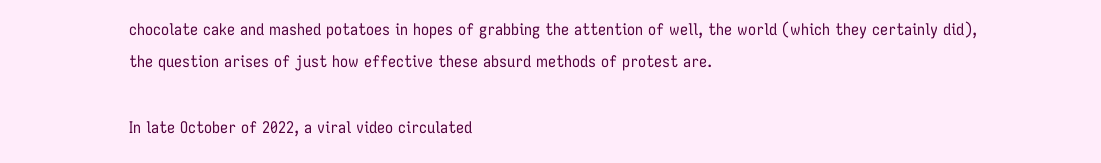chocolate cake and mashed potatoes in hopes of grabbing the attention of well, the world (which they certainly did), the question arises of just how effective these absurd methods of protest are.

In late October of 2022, a viral video circulated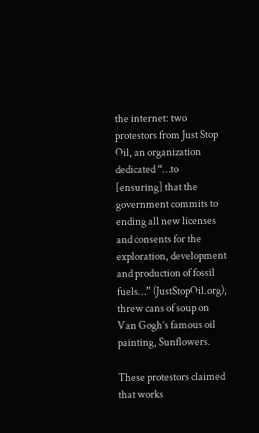the internet: two protestors from Just Stop Oil, an organization dedicated “…to [ensuring] that the government commits to ending all new licenses and consents for the exploration, development and production of fossil fuels…” (JustStopOil.org), threw cans of soup on Van Gogh’s famous oil painting, Sunflowers.

These protestors claimed that works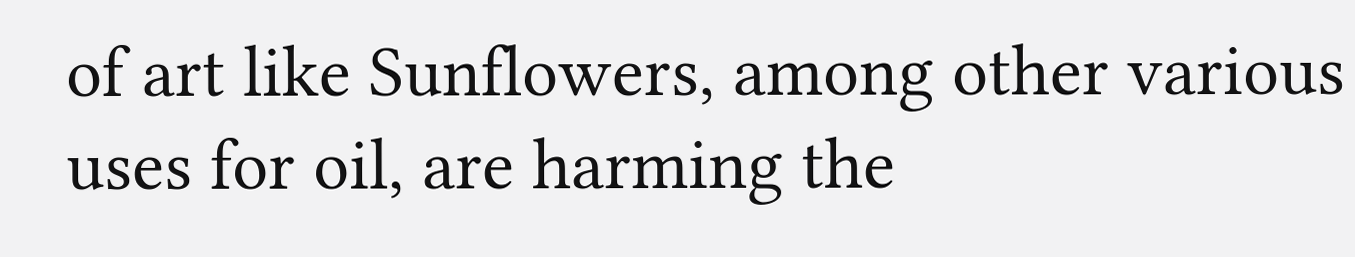of art like Sunflowers, among other various uses for oil, are harming the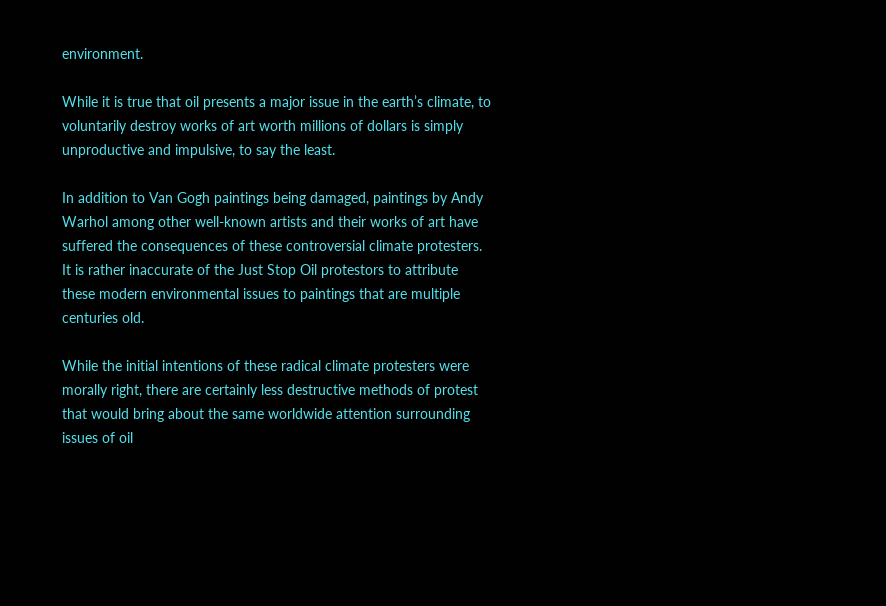environment.

While it is true that oil presents a major issue in the earth’s climate, to voluntarily destroy works of art worth millions of dollars is simply unproductive and impulsive, to say the least.

In addition to Van Gogh paintings being damaged, paintings by Andy Warhol among other well-known artists and their works of art have suffered the consequences of these controversial climate protesters. It is rather inaccurate of the Just Stop Oil protestors to attribute these modern environmental issues to paintings that are multiple centuries old.

While the initial intentions of these radical climate protesters were morally right, there are certainly less destructive methods of protest that would bring about the same worldwide attention surrounding issues of oil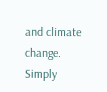and climate change. Simply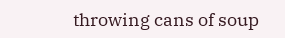throwing cans of soup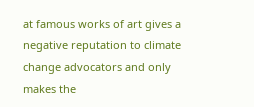at famous works of art gives a negative reputation to climate change advocators and only makes the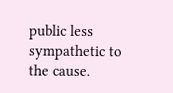public less sympathetic to the cause.